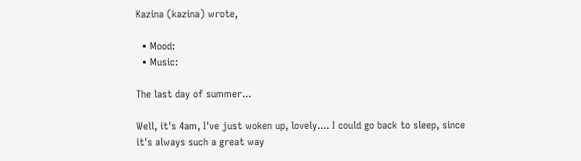Kazina (kazina) wrote,

  • Mood:
  • Music:

The last day of summer...

Well, it's 4am, I've just woken up, lovely.... I could go back to sleep, since it's always such a great way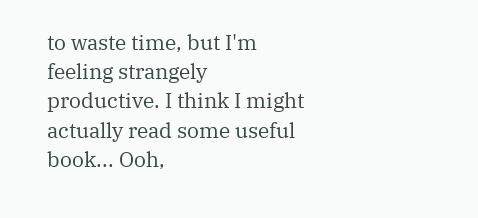to waste time, but I'm feeling strangely productive. I think I might actually read some useful book... Ooh,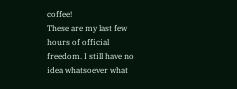coffee!
These are my last few hours of official freedom. I still have no idea whatsoever what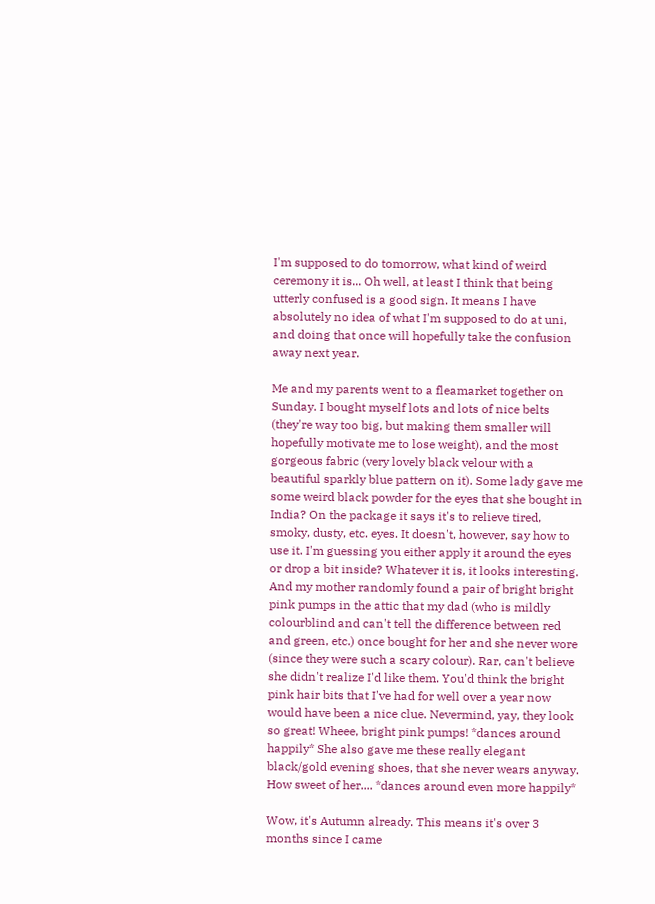I'm supposed to do tomorrow, what kind of weird ceremony it is... Oh well, at least I think that being utterly confused is a good sign. It means I have absolutely no idea of what I'm supposed to do at uni, and doing that once will hopefully take the confusion away next year.

Me and my parents went to a fleamarket together on Sunday. I bought myself lots and lots of nice belts (they're way too big, but making them smaller will hopefully motivate me to lose weight), and the most gorgeous fabric (very lovely black velour with a beautiful sparkly blue pattern on it). Some lady gave me some weird black powder for the eyes that she bought in India? On the package it says it's to relieve tired, smoky, dusty, etc. eyes. It doesn't, however, say how to use it. I'm guessing you either apply it around the eyes or drop a bit inside? Whatever it is, it looks interesting. And my mother randomly found a pair of bright bright pink pumps in the attic that my dad (who is mildly colourblind and can't tell the difference between red and green, etc.) once bought for her and she never wore (since they were such a scary colour). Rar, can't believe she didn't realize I'd like them. You'd think the bright pink hair bits that I've had for well over a year now would have been a nice clue. Nevermind, yay, they look so great! Wheee, bright pink pumps! *dances around happily* She also gave me these really elegant black/gold evening shoes, that she never wears anyway. How sweet of her.... *dances around even more happily*

Wow, it's Autumn already. This means it's over 3 months since I came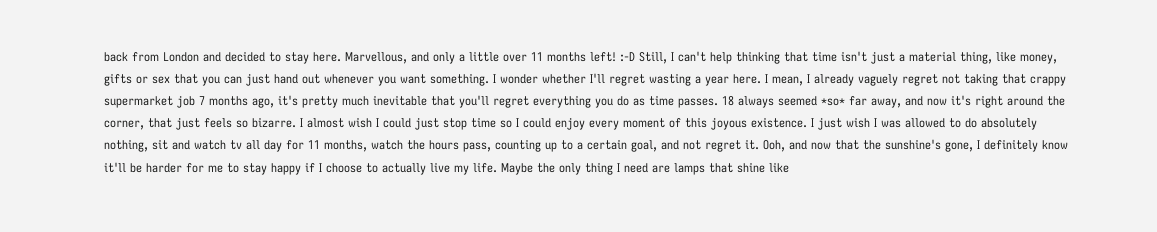back from London and decided to stay here. Marvellous, and only a little over 11 months left! :-D Still, I can't help thinking that time isn't just a material thing, like money, gifts or sex that you can just hand out whenever you want something. I wonder whether I'll regret wasting a year here. I mean, I already vaguely regret not taking that crappy supermarket job 7 months ago, it's pretty much inevitable that you'll regret everything you do as time passes. 18 always seemed *so* far away, and now it's right around the corner, that just feels so bizarre. I almost wish I could just stop time so I could enjoy every moment of this joyous existence. I just wish I was allowed to do absolutely nothing, sit and watch tv all day for 11 months, watch the hours pass, counting up to a certain goal, and not regret it. Ooh, and now that the sunshine's gone, I definitely know it'll be harder for me to stay happy if I choose to actually live my life. Maybe the only thing I need are lamps that shine like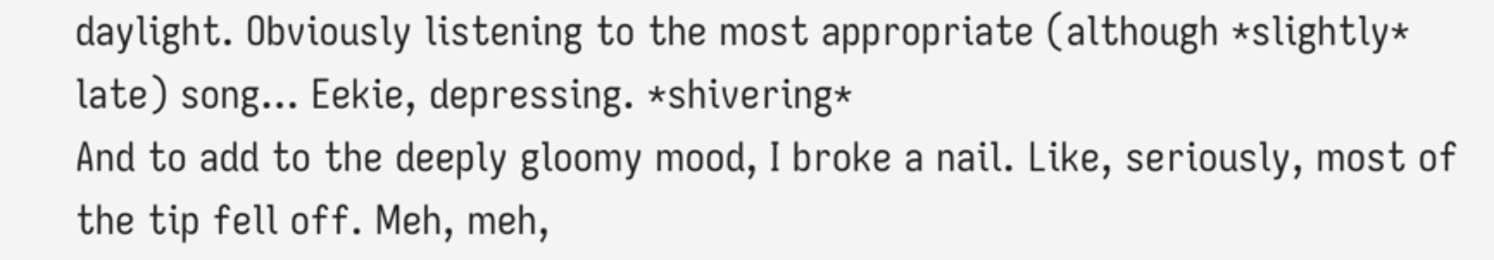daylight. Obviously listening to the most appropriate (although *slightly* late) song... Eekie, depressing. *shivering*
And to add to the deeply gloomy mood, I broke a nail. Like, seriously, most of the tip fell off. Meh, meh,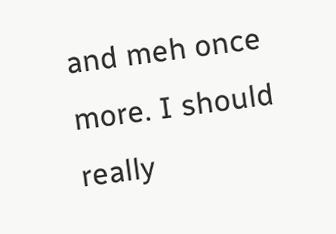and meh once more. I should really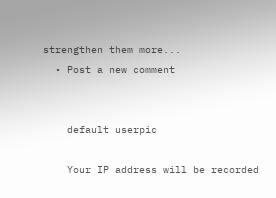strengthen them more...
  • Post a new comment


    default userpic

    Your IP address will be recorded